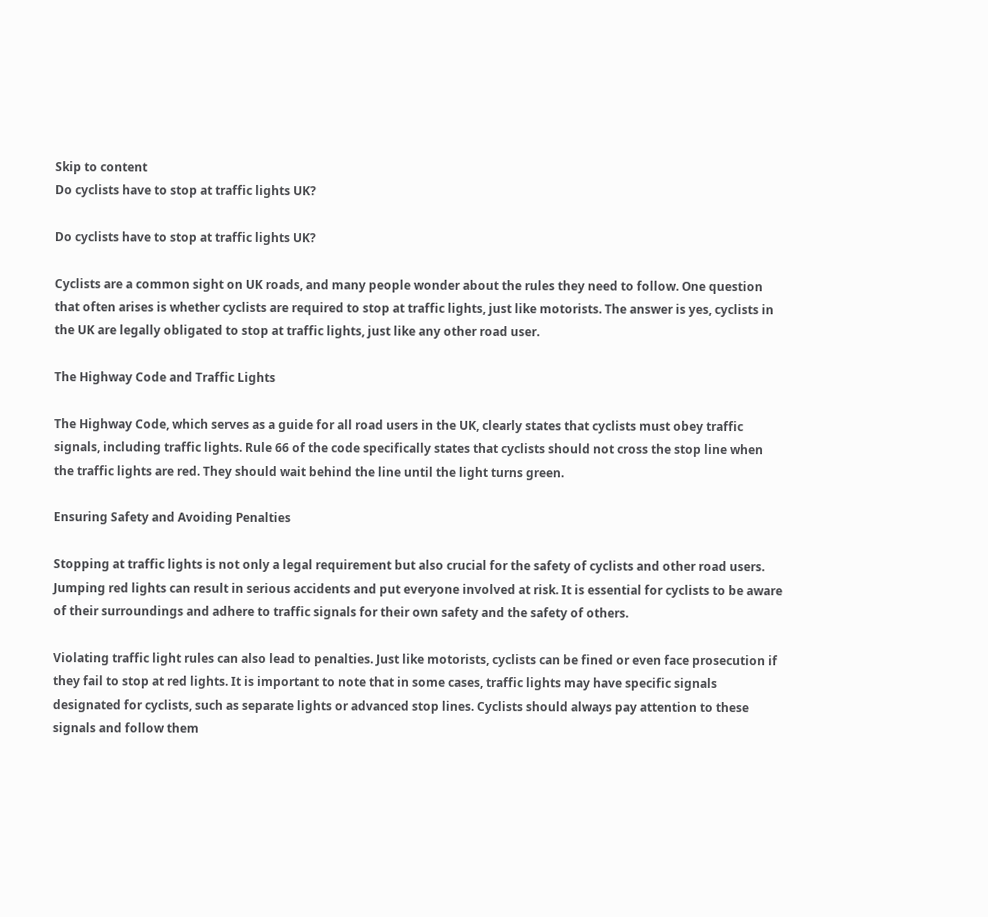Skip to content
Do cyclists have to stop at traffic lights UK?

Do cyclists have to stop at traffic lights UK?

Cyclists are a common sight on UK roads, and many people wonder about the rules they need to follow. One question that often arises is whether cyclists are required to stop at traffic lights, just like motorists. The answer is yes, cyclists in the UK are legally obligated to stop at traffic lights, just like any other road user.

The Highway Code and Traffic Lights

The Highway Code, which serves as a guide for all road users in the UK, clearly states that cyclists must obey traffic signals, including traffic lights. Rule 66 of the code specifically states that cyclists should not cross the stop line when the traffic lights are red. They should wait behind the line until the light turns green.

Ensuring Safety and Avoiding Penalties

Stopping at traffic lights is not only a legal requirement but also crucial for the safety of cyclists and other road users. Jumping red lights can result in serious accidents and put everyone involved at risk. It is essential for cyclists to be aware of their surroundings and adhere to traffic signals for their own safety and the safety of others.

Violating traffic light rules can also lead to penalties. Just like motorists, cyclists can be fined or even face prosecution if they fail to stop at red lights. It is important to note that in some cases, traffic lights may have specific signals designated for cyclists, such as separate lights or advanced stop lines. Cyclists should always pay attention to these signals and follow them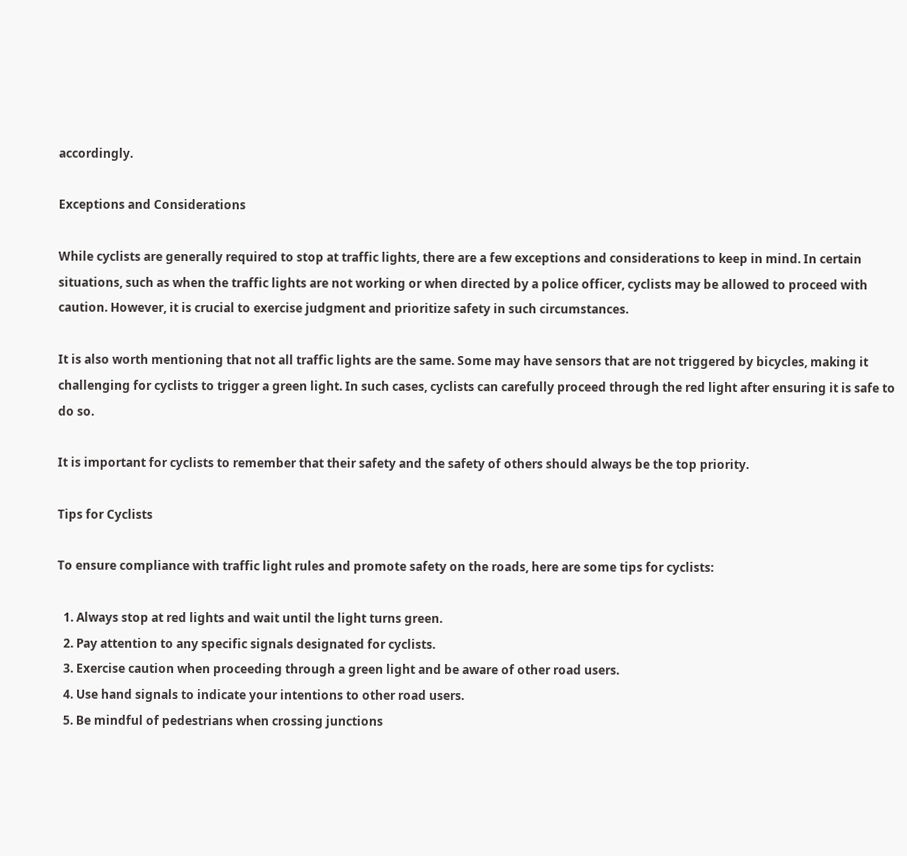accordingly.

Exceptions and Considerations

While cyclists are generally required to stop at traffic lights, there are a few exceptions and considerations to keep in mind. In certain situations, such as when the traffic lights are not working or when directed by a police officer, cyclists may be allowed to proceed with caution. However, it is crucial to exercise judgment and prioritize safety in such circumstances.

It is also worth mentioning that not all traffic lights are the same. Some may have sensors that are not triggered by bicycles, making it challenging for cyclists to trigger a green light. In such cases, cyclists can carefully proceed through the red light after ensuring it is safe to do so.

It is important for cyclists to remember that their safety and the safety of others should always be the top priority.

Tips for Cyclists

To ensure compliance with traffic light rules and promote safety on the roads, here are some tips for cyclists:

  1. Always stop at red lights and wait until the light turns green.
  2. Pay attention to any specific signals designated for cyclists.
  3. Exercise caution when proceeding through a green light and be aware of other road users.
  4. Use hand signals to indicate your intentions to other road users.
  5. Be mindful of pedestrians when crossing junctions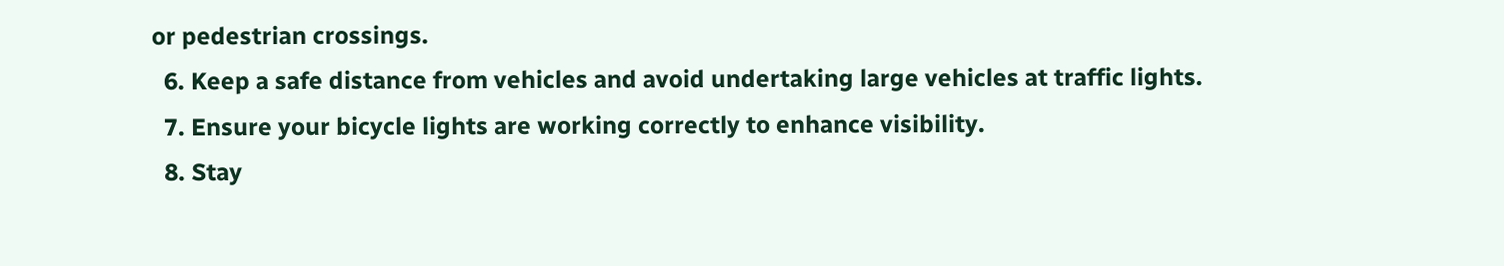or pedestrian crossings.
  6. Keep a safe distance from vehicles and avoid undertaking large vehicles at traffic lights.
  7. Ensure your bicycle lights are working correctly to enhance visibility.
  8. Stay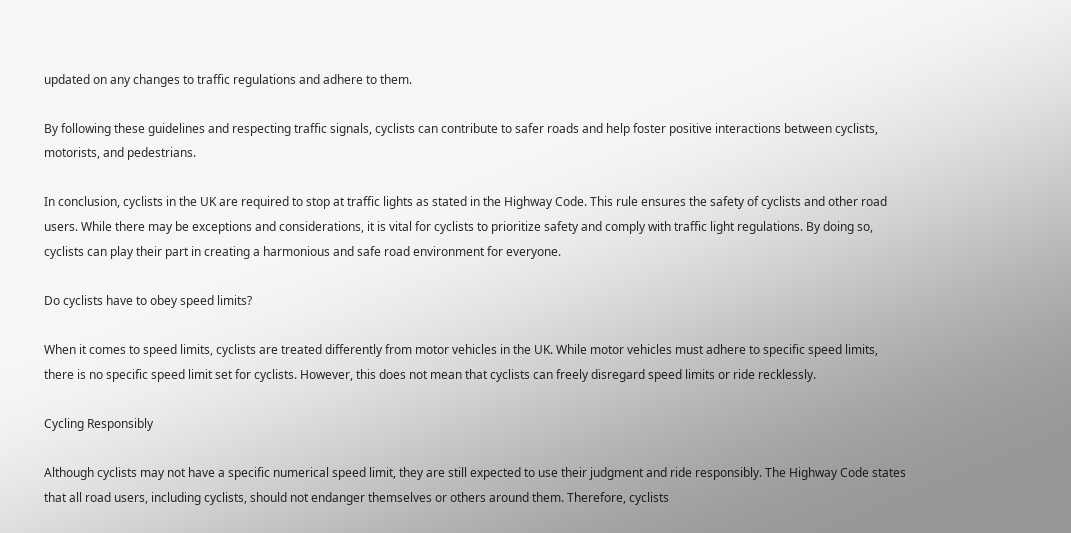updated on any changes to traffic regulations and adhere to them.

By following these guidelines and respecting traffic signals, cyclists can contribute to safer roads and help foster positive interactions between cyclists, motorists, and pedestrians.

In conclusion, cyclists in the UK are required to stop at traffic lights as stated in the Highway Code. This rule ensures the safety of cyclists and other road users. While there may be exceptions and considerations, it is vital for cyclists to prioritize safety and comply with traffic light regulations. By doing so, cyclists can play their part in creating a harmonious and safe road environment for everyone.

Do cyclists have to obey speed limits?

When it comes to speed limits, cyclists are treated differently from motor vehicles in the UK. While motor vehicles must adhere to specific speed limits, there is no specific speed limit set for cyclists. However, this does not mean that cyclists can freely disregard speed limits or ride recklessly.

Cycling Responsibly

Although cyclists may not have a specific numerical speed limit, they are still expected to use their judgment and ride responsibly. The Highway Code states that all road users, including cyclists, should not endanger themselves or others around them. Therefore, cyclists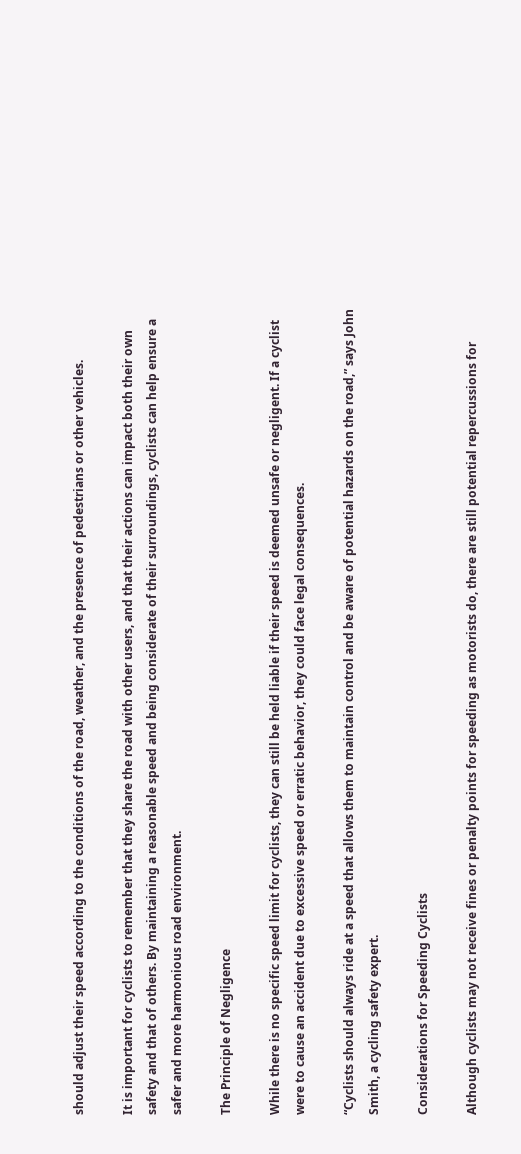should adjust their speed according to the conditions of the road, weather, and the presence of pedestrians or other vehicles.

It is important for cyclists to remember that they share the road with other users, and that their actions can impact both their own safety and that of others. By maintaining a reasonable speed and being considerate of their surroundings, cyclists can help ensure a safer and more harmonious road environment.

The Principle of Negligence

While there is no specific speed limit for cyclists, they can still be held liable if their speed is deemed unsafe or negligent. If a cyclist were to cause an accident due to excessive speed or erratic behavior, they could face legal consequences.

“Cyclists should always ride at a speed that allows them to maintain control and be aware of potential hazards on the road,” says John Smith, a cycling safety expert.

Considerations for Speeding Cyclists

Although cyclists may not receive fines or penalty points for speeding as motorists do, there are still potential repercussions for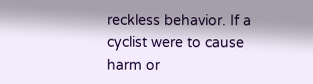reckless behavior. If a cyclist were to cause harm or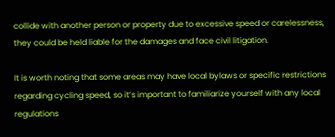collide with another person or property due to excessive speed or carelessness, they could be held liable for the damages and face civil litigation.

It is worth noting that some areas may have local bylaws or specific restrictions regarding cycling speed, so it’s important to familiarize yourself with any local regulations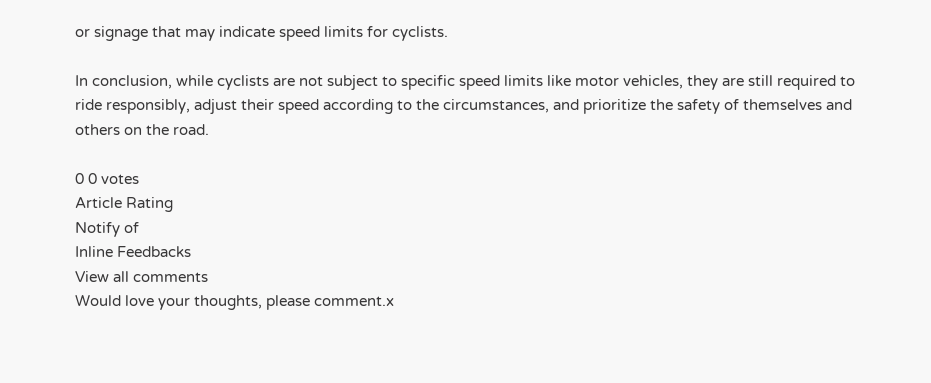or signage that may indicate speed limits for cyclists.

In conclusion, while cyclists are not subject to specific speed limits like motor vehicles, they are still required to ride responsibly, adjust their speed according to the circumstances, and prioritize the safety of themselves and others on the road.

0 0 votes
Article Rating
Notify of
Inline Feedbacks
View all comments
Would love your thoughts, please comment.x